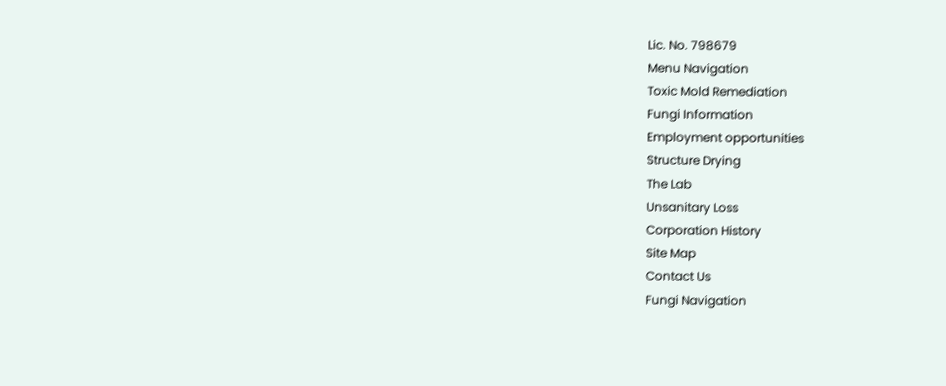Lic. No. 798679
Menu Navigation
Toxic Mold Remediation
Fungi Information
Employment opportunities
Structure Drying
The Lab
Unsanitary Loss
Corporation History
Site Map
Contact Us
Fungi Navigation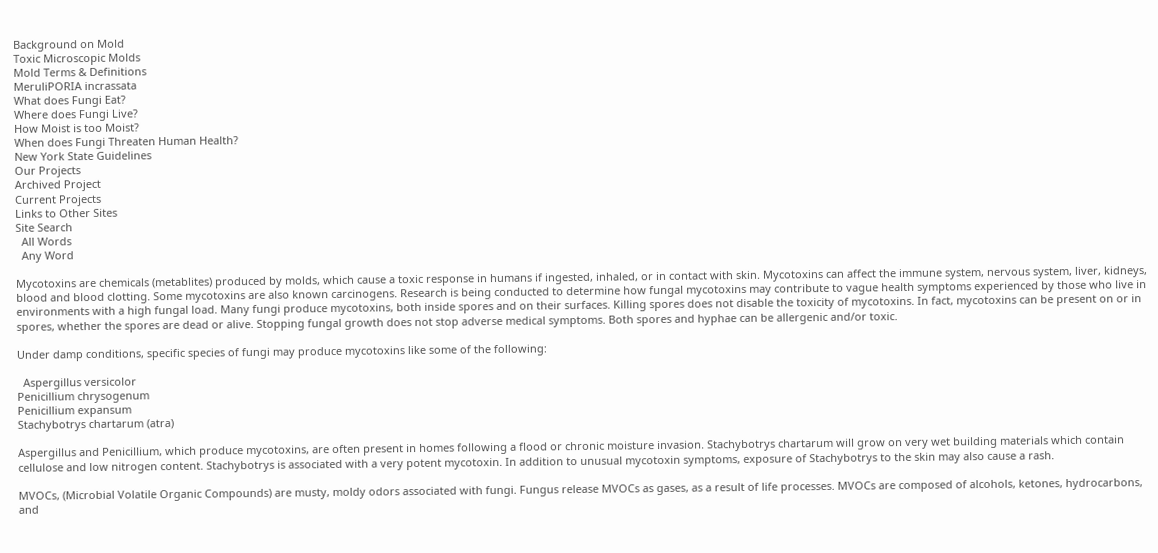Background on Mold
Toxic Microscopic Molds
Mold Terms & Definitions
MeruliPORIA incrassata
What does Fungi Eat?
Where does Fungi Live?
How Moist is too Moist?
When does Fungi Threaten Human Health?
New York State Guidelines
Our Projects
Archived Project
Current Projects
Links to Other Sites
Site Search
  All Words
  Any Word

Mycotoxins are chemicals (metablites) produced by molds, which cause a toxic response in humans if ingested, inhaled, or in contact with skin. Mycotoxins can affect the immune system, nervous system, liver, kidneys, blood and blood clotting. Some mycotoxins are also known carcinogens. Research is being conducted to determine how fungal mycotoxins may contribute to vague health symptoms experienced by those who live in environments with a high fungal load. Many fungi produce mycotoxins, both inside spores and on their surfaces. Killing spores does not disable the toxicity of mycotoxins. In fact, mycotoxins can be present on or in spores, whether the spores are dead or alive. Stopping fungal growth does not stop adverse medical symptoms. Both spores and hyphae can be allergenic and/or toxic.

Under damp conditions, specific species of fungi may produce mycotoxins like some of the following:

  Aspergillus versicolor
Penicillium chrysogenum
Penicillium expansum
Stachybotrys chartarum (atra)

Aspergillus and Penicillium, which produce mycotoxins, are often present in homes following a flood or chronic moisture invasion. Stachybotrys chartarum will grow on very wet building materials which contain cellulose and low nitrogen content. Stachybotrys is associated with a very potent mycotoxin. In addition to unusual mycotoxin symptoms, exposure of Stachybotrys to the skin may also cause a rash.

MVOCs, (Microbial Volatile Organic Compounds) are musty, moldy odors associated with fungi. Fungus release MVOCs as gases, as a result of life processes. MVOCs are composed of alcohols, ketones, hydrocarbons, and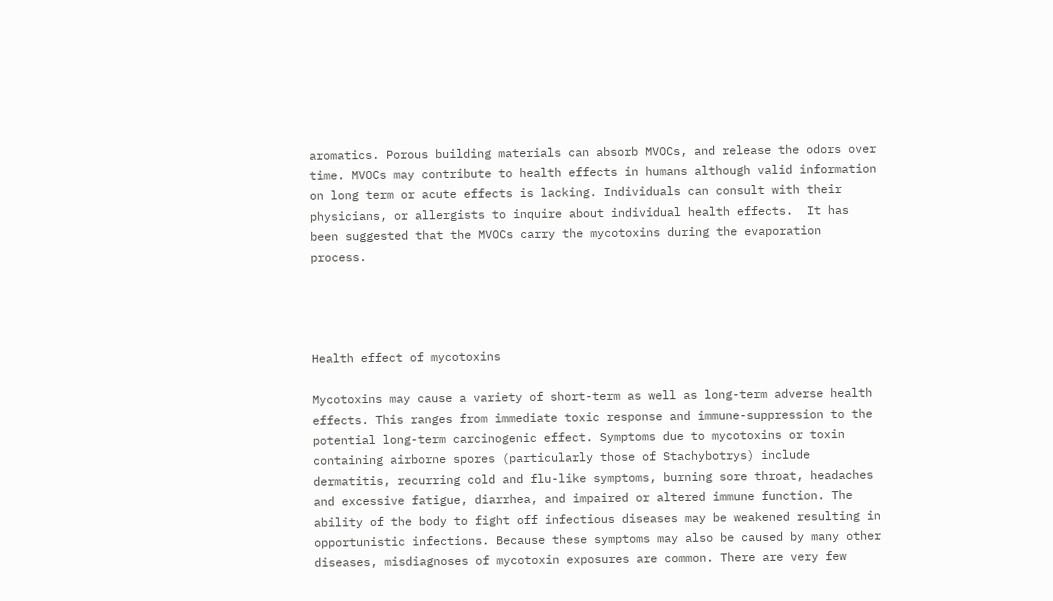aromatics. Porous building materials can absorb MVOCs, and release the odors over time. MVOCs may contribute to health effects in humans although valid information on long term or acute effects is lacking. Individuals can consult with their physicians, or allergists to inquire about individual health effects.  It has been suggested that the MVOCs carry the mycotoxins during the evaporation process.




Health effect of mycotoxins

Mycotoxins may cause a variety of short-term as well as long-term adverse health effects. This ranges from immediate toxic response and immune-suppression to the potential long-term carcinogenic effect. Symptoms due to mycotoxins or toxin containing airborne spores (particularly those of Stachybotrys) include dermatitis, recurring cold and flu-like symptoms, burning sore throat, headaches and excessive fatigue, diarrhea, and impaired or altered immune function. The ability of the body to fight off infectious diseases may be weakened resulting in opportunistic infections. Because these symptoms may also be caused by many other diseases, misdiagnoses of mycotoxin exposures are common. There are very few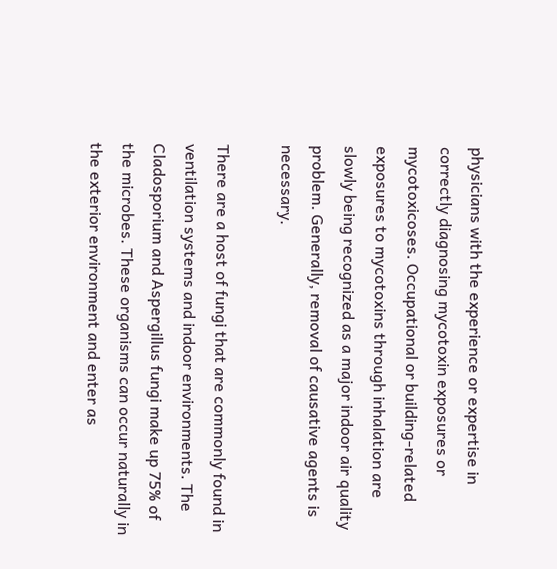physicians with the experience or expertise in correctly diagnosing mycotoxin exposures or mycotoxicoses. Occupational or building-related exposures to mycotoxins through inhalation are slowly being recognized as a major indoor air quality problem. Generally, removal of causative agents is necessary.

There are a host of fungi that are commonly found in ventilation systems and indoor environments. The Cladosporium and Aspergillus fungi make up 75% of the microbes. These organisms can occur naturally in the exterior environment and enter as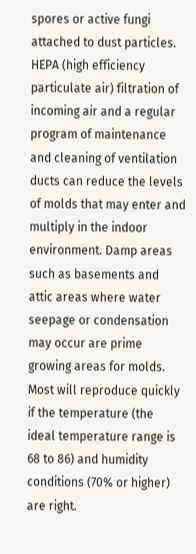spores or active fungi attached to dust particles. HEPA (high efficiency particulate air) filtration of incoming air and a regular program of maintenance and cleaning of ventilation ducts can reduce the levels of molds that may enter and multiply in the indoor environment. Damp areas such as basements and attic areas where water seepage or condensation may occur are prime growing areas for molds. Most will reproduce quickly if the temperature (the ideal temperature range is 68 to 86) and humidity conditions (70% or higher) are right.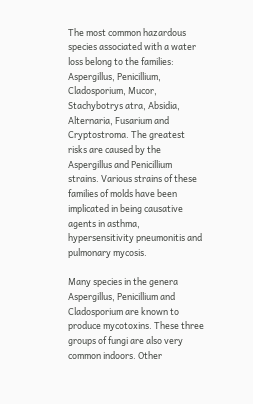The most common hazardous species associated with a water loss belong to the families: Aspergillus, Penicillium, Cladosporium, Mucor, Stachybotrys atra, Absidia, Alternaria, Fusarium and Cryptostroma. The greatest risks are caused by the Aspergillus and Penicillium strains. Various strains of these families of molds have been implicated in being causative agents in asthma, hypersensitivity pneumonitis and pulmonary mycosis.

Many species in the genera Aspergillus, Penicillium and Cladosporium are known to produce mycotoxins. These three groups of fungi are also very common indoors. Other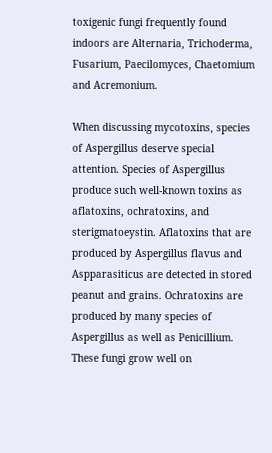toxigenic fungi frequently found indoors are Alternaria, Trichoderma, Fusarium, Paecilomyces, Chaetomium and Acremonium.

When discussing mycotoxins, species of Aspergillus deserve special attention. Species of Aspergillus produce such well-known toxins as aflatoxins, ochratoxins, and sterigmatoeystin. Aflatoxins that are produced by Aspergillus flavus and Aspparasiticus are detected in stored peanut and grains. Ochratoxins are produced by many species of Aspergillus as well as Penicillium. These fungi grow well on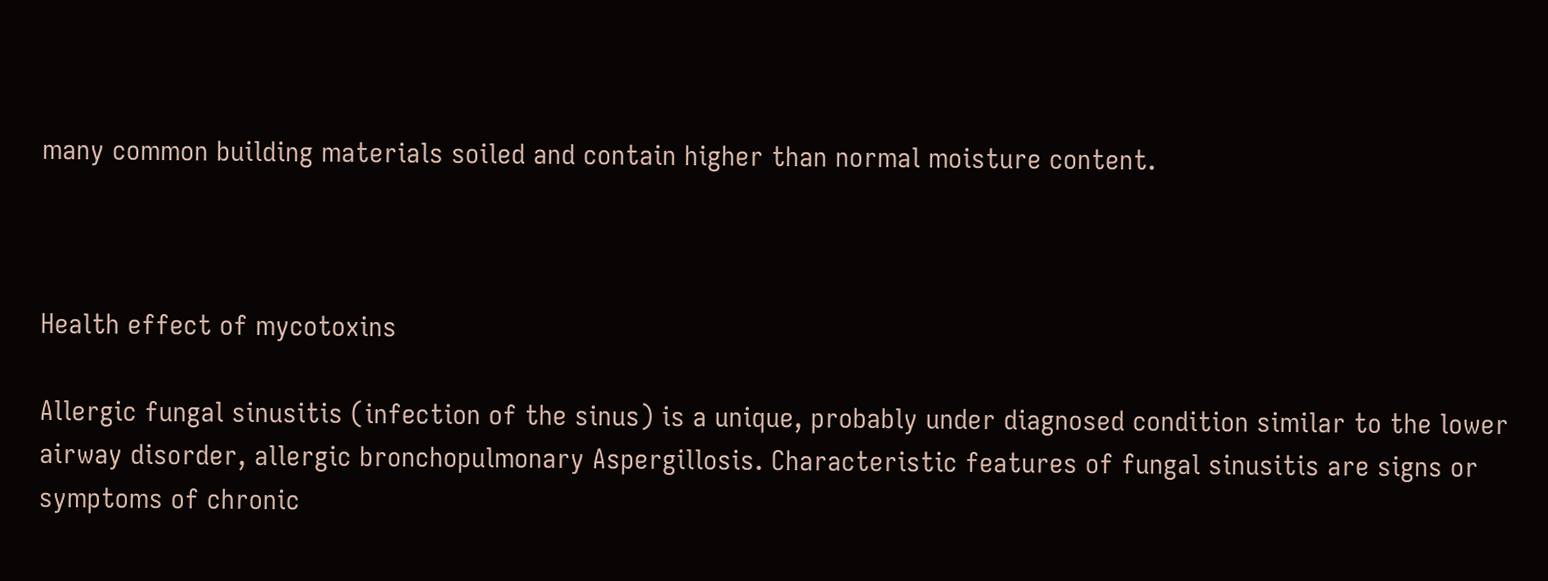many common building materials soiled and contain higher than normal moisture content.



Health effect of mycotoxins

Allergic fungal sinusitis (infection of the sinus) is a unique, probably under diagnosed condition similar to the lower airway disorder, allergic bronchopulmonary Aspergillosis. Characteristic features of fungal sinusitis are signs or symptoms of chronic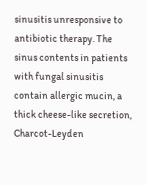sinusitis unresponsive to antibiotic therapy. The sinus contents in patients with fungal sinusitis contain allergic mucin, a thick cheese-like secretion, Charcot-Leyden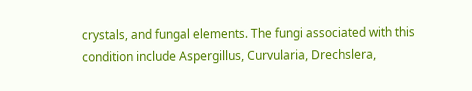crystals, and fungal elements. The fungi associated with this condition include Aspergillus, Curvularia, Drechslera,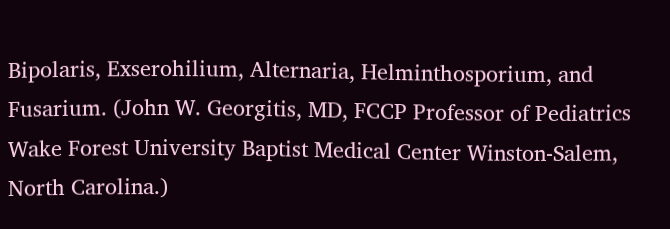Bipolaris, Exserohilium, Alternaria, Helminthosporium, and Fusarium. (John W. Georgitis, MD, FCCP Professor of Pediatrics Wake Forest University Baptist Medical Center Winston-Salem, North Carolina.)